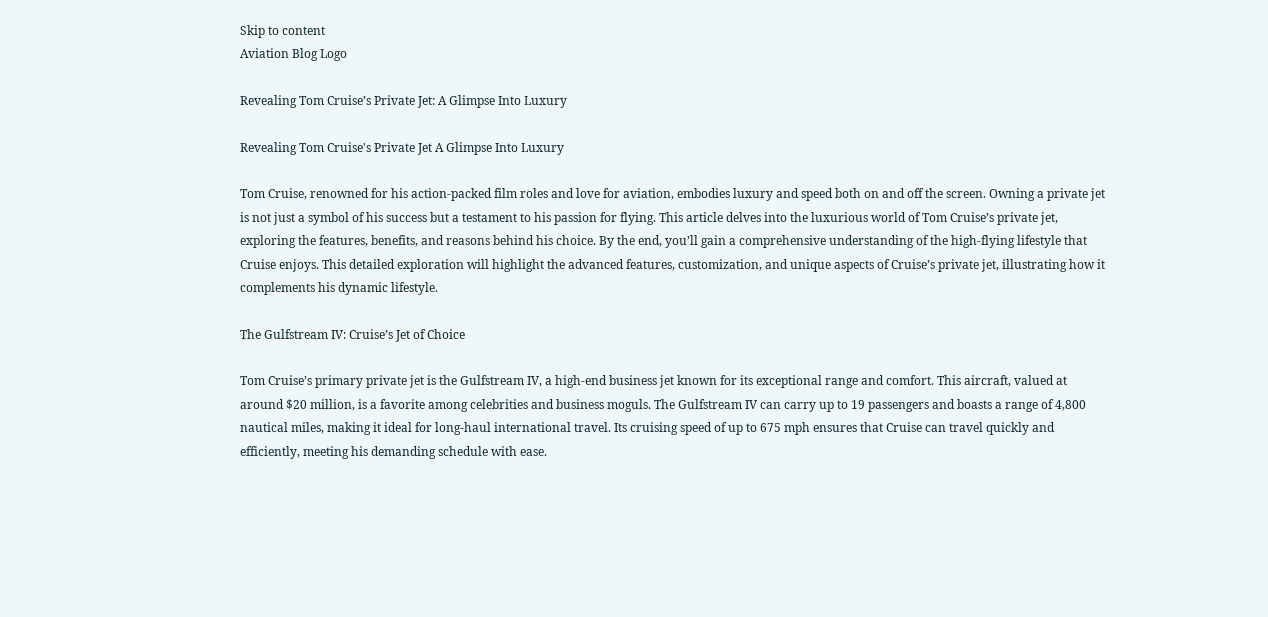Skip to content
Aviation Blog Logo

Revealing Tom Cruise’s Private Jet: A Glimpse Into Luxury

Revealing Tom Cruise's Private Jet A Glimpse Into Luxury

Tom Cruise, renowned for his action-packed film roles and love for aviation, embodies luxury and speed both on and off the screen. Owning a private jet is not just a symbol of his success but a testament to his passion for flying. This article delves into the luxurious world of Tom Cruise’s private jet, exploring the features, benefits, and reasons behind his choice. By the end, you’ll gain a comprehensive understanding of the high-flying lifestyle that Cruise enjoys. This detailed exploration will highlight the advanced features, customization, and unique aspects of Cruise’s private jet, illustrating how it complements his dynamic lifestyle.

The Gulfstream IV: Cruise’s Jet of Choice

Tom Cruise’s primary private jet is the Gulfstream IV, a high-end business jet known for its exceptional range and comfort. This aircraft, valued at around $20 million, is a favorite among celebrities and business moguls. The Gulfstream IV can carry up to 19 passengers and boasts a range of 4,800 nautical miles, making it ideal for long-haul international travel. Its cruising speed of up to 675 mph ensures that Cruise can travel quickly and efficiently, meeting his demanding schedule with ease.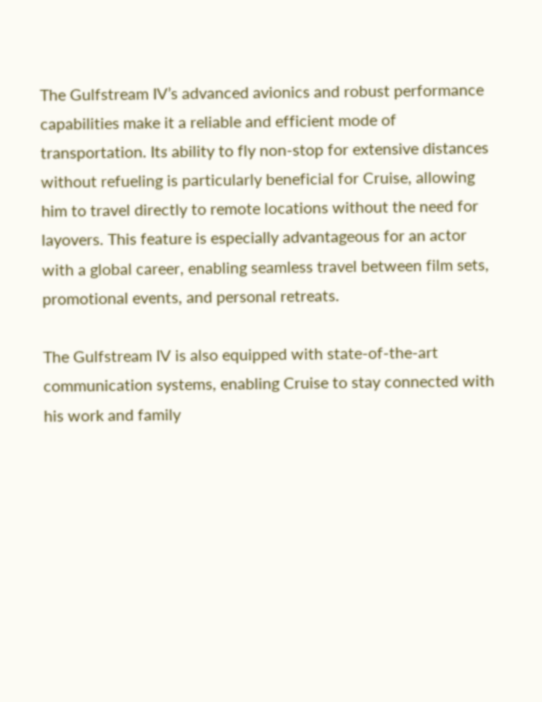The Gulfstream IV’s advanced avionics and robust performance capabilities make it a reliable and efficient mode of transportation. Its ability to fly non-stop for extensive distances without refueling is particularly beneficial for Cruise, allowing him to travel directly to remote locations without the need for layovers. This feature is especially advantageous for an actor with a global career, enabling seamless travel between film sets, promotional events, and personal retreats.

The Gulfstream IV is also equipped with state-of-the-art communication systems, enabling Cruise to stay connected with his work and family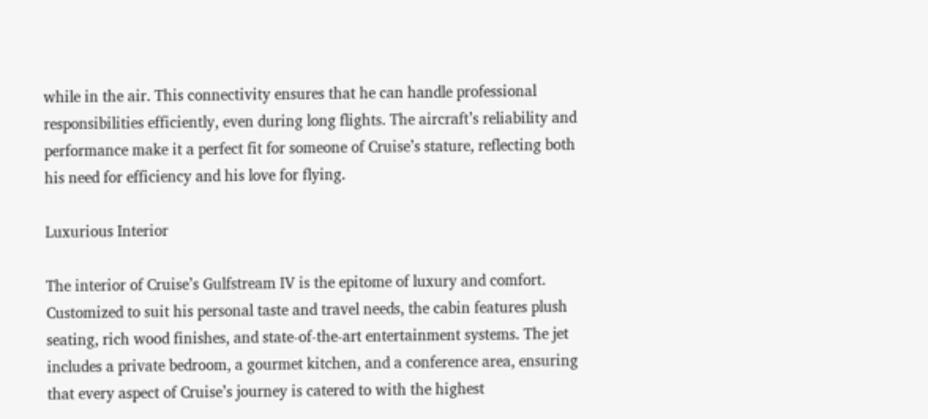while in the air. This connectivity ensures that he can handle professional responsibilities efficiently, even during long flights. The aircraft’s reliability and performance make it a perfect fit for someone of Cruise’s stature, reflecting both his need for efficiency and his love for flying.

Luxurious Interior

The interior of Cruise’s Gulfstream IV is the epitome of luxury and comfort. Customized to suit his personal taste and travel needs, the cabin features plush seating, rich wood finishes, and state-of-the-art entertainment systems. The jet includes a private bedroom, a gourmet kitchen, and a conference area, ensuring that every aspect of Cruise’s journey is catered to with the highest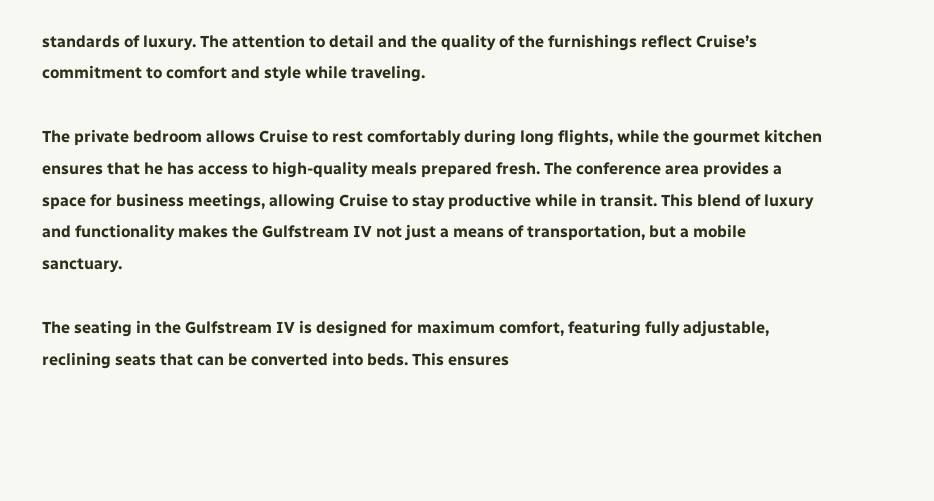standards of luxury. The attention to detail and the quality of the furnishings reflect Cruise’s commitment to comfort and style while traveling.

The private bedroom allows Cruise to rest comfortably during long flights, while the gourmet kitchen ensures that he has access to high-quality meals prepared fresh. The conference area provides a space for business meetings, allowing Cruise to stay productive while in transit. This blend of luxury and functionality makes the Gulfstream IV not just a means of transportation, but a mobile sanctuary.

The seating in the Gulfstream IV is designed for maximum comfort, featuring fully adjustable, reclining seats that can be converted into beds. This ensures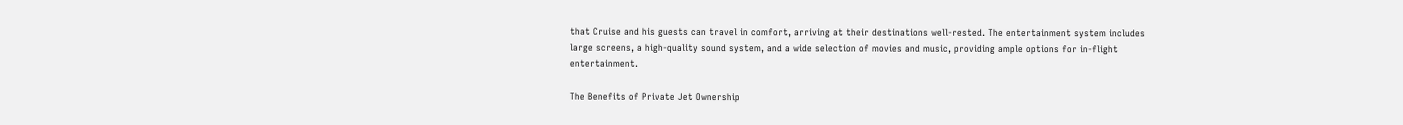that Cruise and his guests can travel in comfort, arriving at their destinations well-rested. The entertainment system includes large screens, a high-quality sound system, and a wide selection of movies and music, providing ample options for in-flight entertainment.

The Benefits of Private Jet Ownership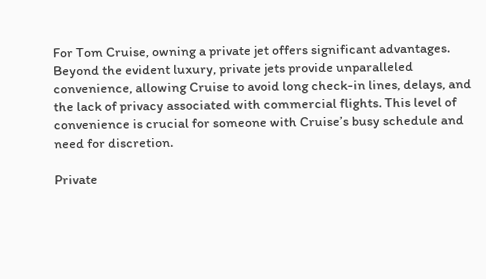For Tom Cruise, owning a private jet offers significant advantages. Beyond the evident luxury, private jets provide unparalleled convenience, allowing Cruise to avoid long check-in lines, delays, and the lack of privacy associated with commercial flights. This level of convenience is crucial for someone with Cruise’s busy schedule and need for discretion.

Private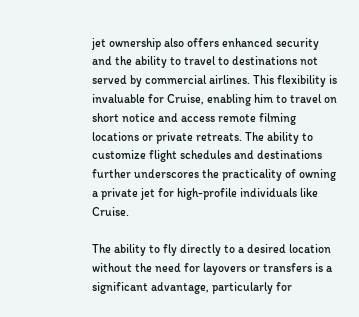jet ownership also offers enhanced security and the ability to travel to destinations not served by commercial airlines. This flexibility is invaluable for Cruise, enabling him to travel on short notice and access remote filming locations or private retreats. The ability to customize flight schedules and destinations further underscores the practicality of owning a private jet for high-profile individuals like Cruise.

The ability to fly directly to a desired location without the need for layovers or transfers is a significant advantage, particularly for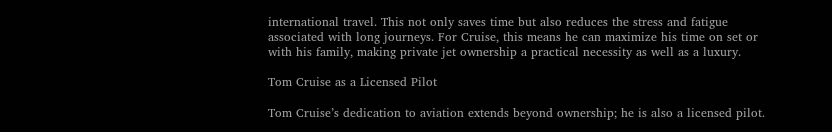international travel. This not only saves time but also reduces the stress and fatigue associated with long journeys. For Cruise, this means he can maximize his time on set or with his family, making private jet ownership a practical necessity as well as a luxury.

Tom Cruise as a Licensed Pilot

Tom Cruise’s dedication to aviation extends beyond ownership; he is also a licensed pilot.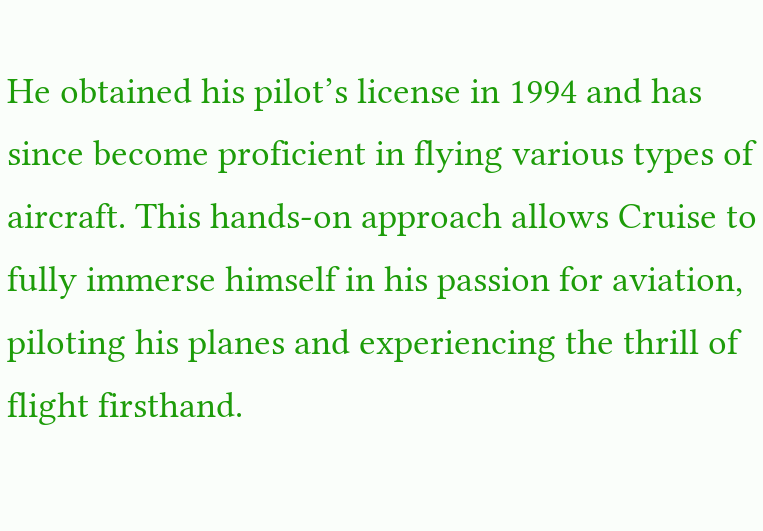He obtained his pilot’s license in 1994 and has since become proficient in flying various types of aircraft. This hands-on approach allows Cruise to fully immerse himself in his passion for aviation, piloting his planes and experiencing the thrill of flight firsthand.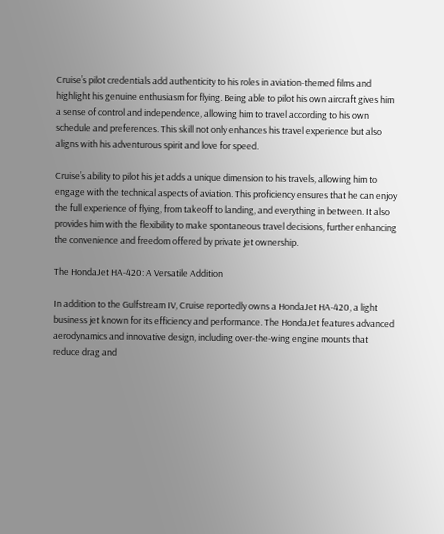Cruise’s pilot credentials add authenticity to his roles in aviation-themed films and highlight his genuine enthusiasm for flying. Being able to pilot his own aircraft gives him a sense of control and independence, allowing him to travel according to his own schedule and preferences. This skill not only enhances his travel experience but also aligns with his adventurous spirit and love for speed.

Cruise’s ability to pilot his jet adds a unique dimension to his travels, allowing him to engage with the technical aspects of aviation. This proficiency ensures that he can enjoy the full experience of flying, from takeoff to landing, and everything in between. It also provides him with the flexibility to make spontaneous travel decisions, further enhancing the convenience and freedom offered by private jet ownership.

The HondaJet HA-420: A Versatile Addition

In addition to the Gulfstream IV, Cruise reportedly owns a HondaJet HA-420, a light business jet known for its efficiency and performance. The HondaJet features advanced aerodynamics and innovative design, including over-the-wing engine mounts that reduce drag and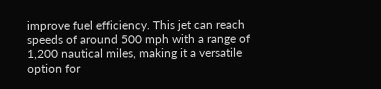improve fuel efficiency. This jet can reach speeds of around 500 mph with a range of 1,200 nautical miles, making it a versatile option for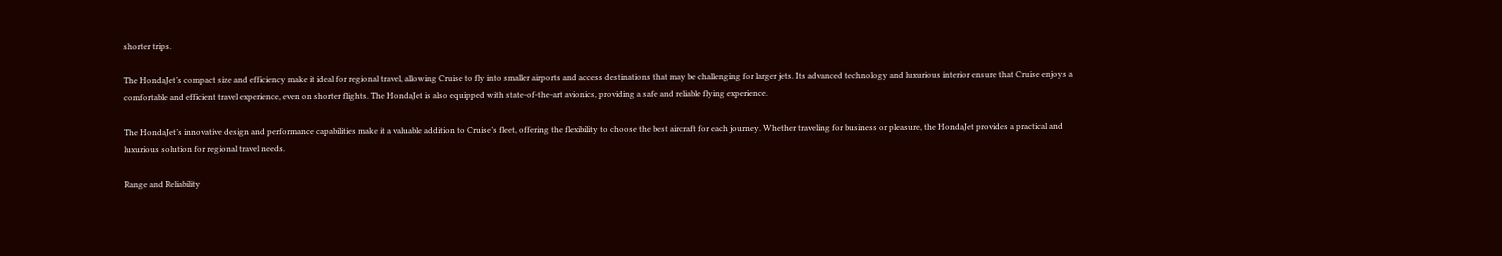shorter trips.

The HondaJet’s compact size and efficiency make it ideal for regional travel, allowing Cruise to fly into smaller airports and access destinations that may be challenging for larger jets. Its advanced technology and luxurious interior ensure that Cruise enjoys a comfortable and efficient travel experience, even on shorter flights. The HondaJet is also equipped with state-of-the-art avionics, providing a safe and reliable flying experience.

The HondaJet’s innovative design and performance capabilities make it a valuable addition to Cruise’s fleet, offering the flexibility to choose the best aircraft for each journey. Whether traveling for business or pleasure, the HondaJet provides a practical and luxurious solution for regional travel needs.

Range and Reliability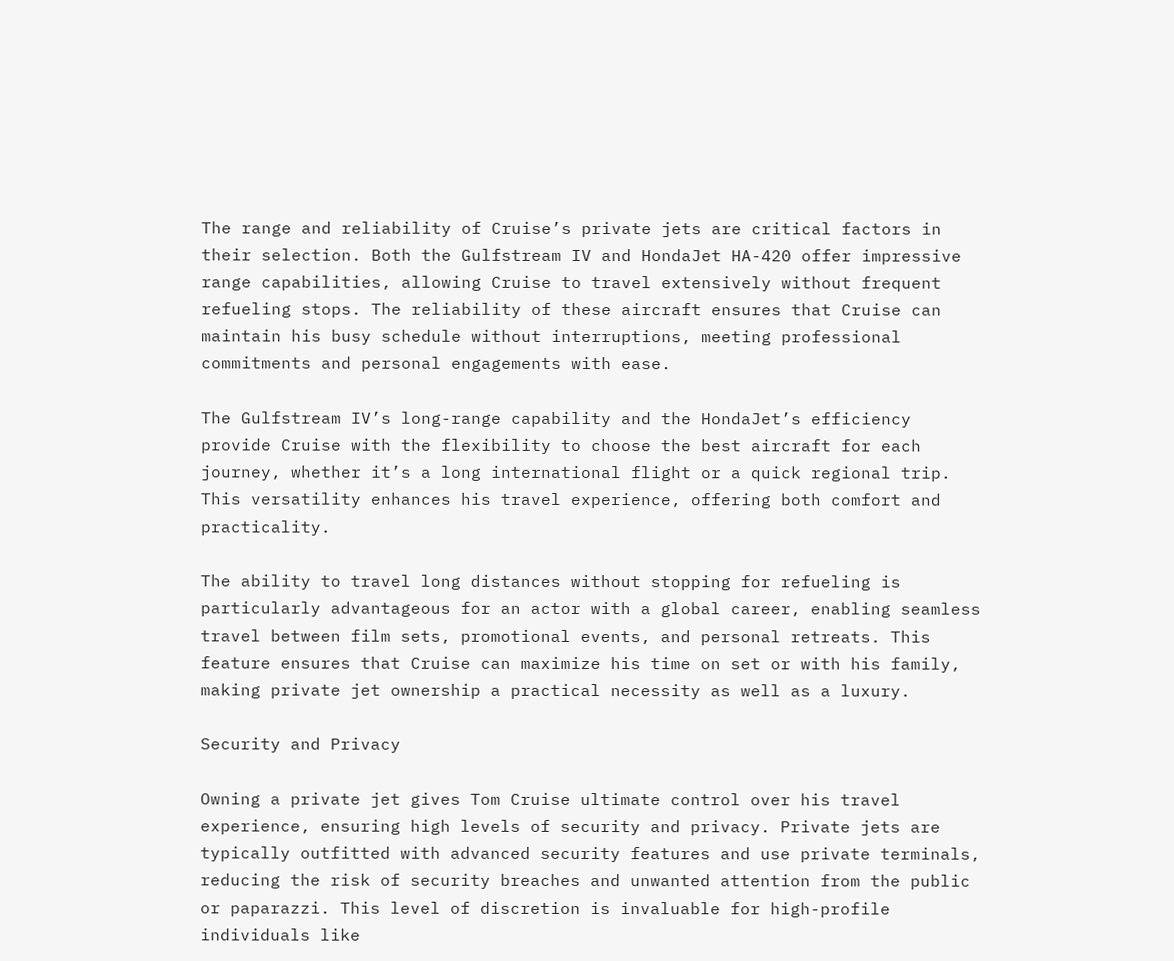The range and reliability of Cruise’s private jets are critical factors in their selection. Both the Gulfstream IV and HondaJet HA-420 offer impressive range capabilities, allowing Cruise to travel extensively without frequent refueling stops. The reliability of these aircraft ensures that Cruise can maintain his busy schedule without interruptions, meeting professional commitments and personal engagements with ease.

The Gulfstream IV’s long-range capability and the HondaJet’s efficiency provide Cruise with the flexibility to choose the best aircraft for each journey, whether it’s a long international flight or a quick regional trip. This versatility enhances his travel experience, offering both comfort and practicality.

The ability to travel long distances without stopping for refueling is particularly advantageous for an actor with a global career, enabling seamless travel between film sets, promotional events, and personal retreats. This feature ensures that Cruise can maximize his time on set or with his family, making private jet ownership a practical necessity as well as a luxury.

Security and Privacy

Owning a private jet gives Tom Cruise ultimate control over his travel experience, ensuring high levels of security and privacy. Private jets are typically outfitted with advanced security features and use private terminals, reducing the risk of security breaches and unwanted attention from the public or paparazzi. This level of discretion is invaluable for high-profile individuals like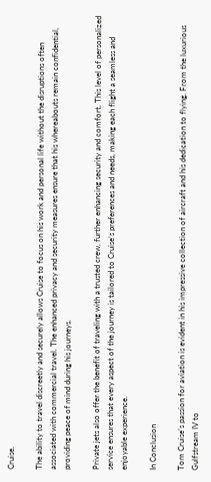Cruise.

The ability to travel discreetly and securely allows Cruise to focus on his work and personal life without the disruptions often associated with commercial travel. The enhanced privacy and security measures ensure that his whereabouts remain confidential, providing peace of mind during his journeys.

Private jets also offer the benefit of traveling with a trusted crew, further enhancing security and comfort. This level of personalized service ensures that every aspect of the journey is tailored to Cruise’s preferences and needs, making each flight a seamless and enjoyable experience.

In Conclusion

Tom Cruise’s passion for aviation is evident in his impressive collection of aircraft and his dedication to flying. From the luxurious Gulfstream IV to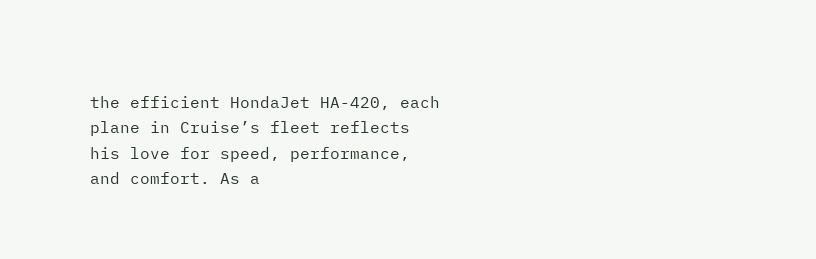the efficient HondaJet HA-420, each plane in Cruise’s fleet reflects his love for speed, performance, and comfort. As a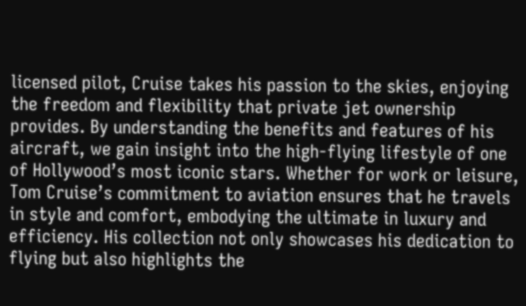licensed pilot, Cruise takes his passion to the skies, enjoying the freedom and flexibility that private jet ownership provides. By understanding the benefits and features of his aircraft, we gain insight into the high-flying lifestyle of one of Hollywood’s most iconic stars. Whether for work or leisure, Tom Cruise’s commitment to aviation ensures that he travels in style and comfort, embodying the ultimate in luxury and efficiency. His collection not only showcases his dedication to flying but also highlights the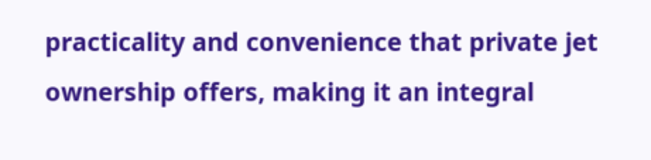practicality and convenience that private jet ownership offers, making it an integral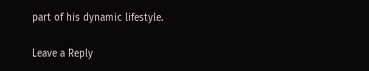part of his dynamic lifestyle.

Leave a Reply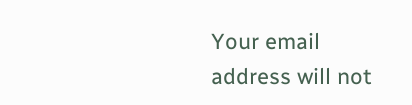Your email address will not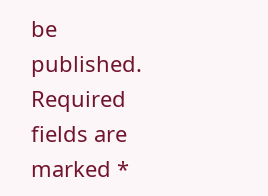be published. Required fields are marked *